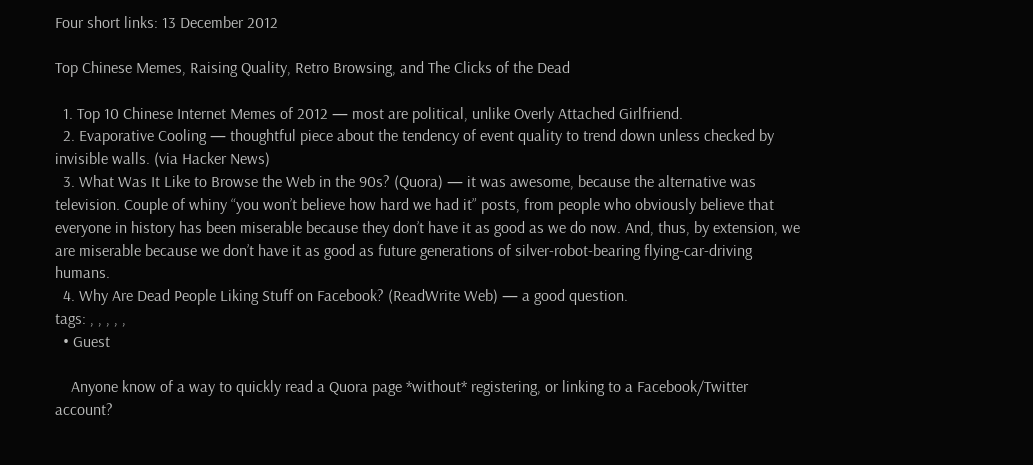Four short links: 13 December 2012

Top Chinese Memes, Raising Quality, Retro Browsing, and The Clicks of the Dead

  1. Top 10 Chinese Internet Memes of 2012 — most are political, unlike Overly Attached Girlfriend.
  2. Evaporative Cooling — thoughtful piece about the tendency of event quality to trend down unless checked by invisible walls. (via Hacker News)
  3. What Was It Like to Browse the Web in the 90s? (Quora) — it was awesome, because the alternative was television. Couple of whiny “you won’t believe how hard we had it” posts, from people who obviously believe that everyone in history has been miserable because they don’t have it as good as we do now. And, thus, by extension, we are miserable because we don’t have it as good as future generations of silver-robot-bearing flying-car-driving humans.
  4. Why Are Dead People Liking Stuff on Facebook? (ReadWrite Web) — a good question.
tags: , , , , ,
  • Guest

    Anyone know of a way to quickly read a Quora page *without* registering, or linking to a Facebook/Twitter account?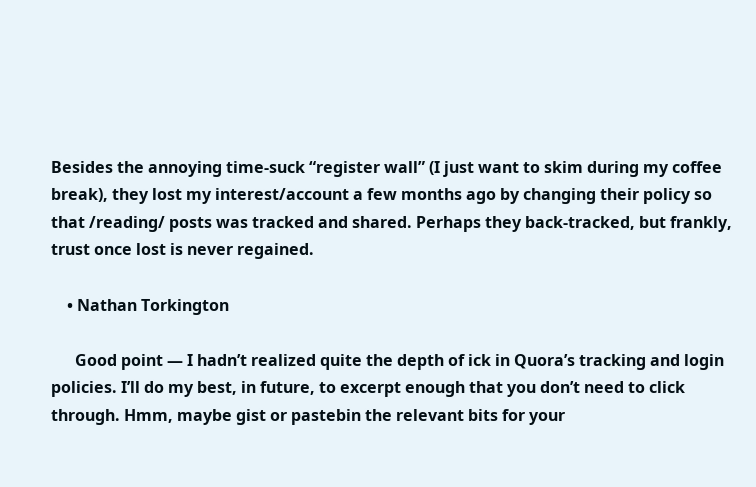Besides the annoying time-suck “register wall” (I just want to skim during my coffee break), they lost my interest/account a few months ago by changing their policy so that /reading/ posts was tracked and shared. Perhaps they back-tracked, but frankly, trust once lost is never regained.

    • Nathan Torkington

      Good point — I hadn’t realized quite the depth of ick in Quora’s tracking and login policies. I’ll do my best, in future, to excerpt enough that you don’t need to click through. Hmm, maybe gist or pastebin the relevant bits for your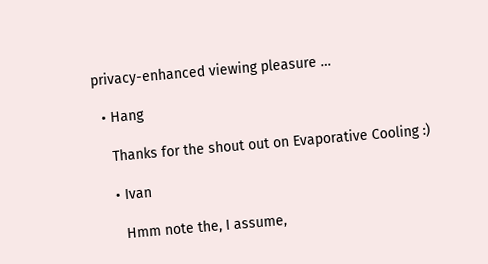privacy-enhanced viewing pleasure …

  • Hang

    Thanks for the shout out on Evaporative Cooling :)

    • Ivan

      Hmm note the, I assume,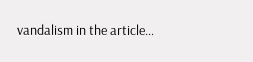vandalism in the article…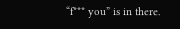“f*** you” is in there.